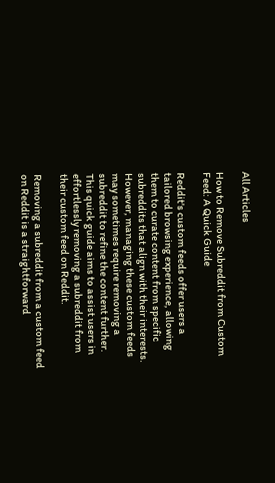All Articles

How to Remove Subreddit from Custom Feed: A Quick Guide

Reddit's custom feeds offer users a tailored browsing experience, allowing them to curate content from specific subreddits that align with their interests. However, managing these custom feeds may sometimes require removing a subreddit to refine the content further. This quick guide aims to assist users in effortlessly removing a subreddit from their custom feed on Reddit.

Removing a subreddit from a custom feed on Reddit is a straightforward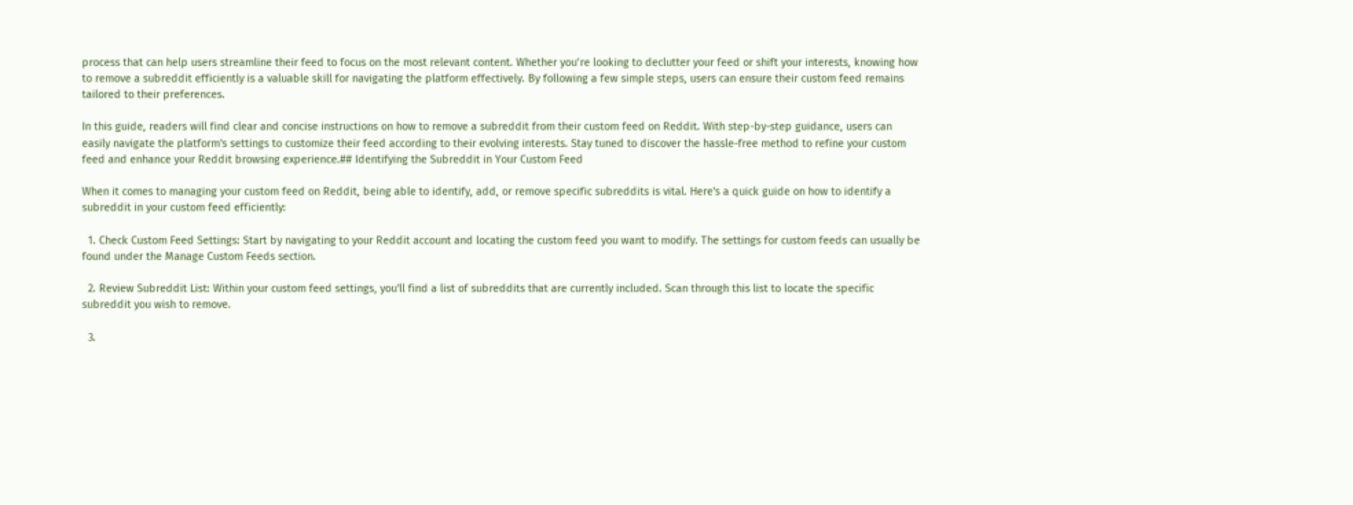process that can help users streamline their feed to focus on the most relevant content. Whether you’re looking to declutter your feed or shift your interests, knowing how to remove a subreddit efficiently is a valuable skill for navigating the platform effectively. By following a few simple steps, users can ensure their custom feed remains tailored to their preferences.

In this guide, readers will find clear and concise instructions on how to remove a subreddit from their custom feed on Reddit. With step-by-step guidance, users can easily navigate the platform's settings to customize their feed according to their evolving interests. Stay tuned to discover the hassle-free method to refine your custom feed and enhance your Reddit browsing experience.## Identifying the Subreddit in Your Custom Feed

When it comes to managing your custom feed on Reddit, being able to identify, add, or remove specific subreddits is vital. Here's a quick guide on how to identify a subreddit in your custom feed efficiently:

  1. Check Custom Feed Settings: Start by navigating to your Reddit account and locating the custom feed you want to modify. The settings for custom feeds can usually be found under the Manage Custom Feeds section.

  2. Review Subreddit List: Within your custom feed settings, you'll find a list of subreddits that are currently included. Scan through this list to locate the specific subreddit you wish to remove.

  3.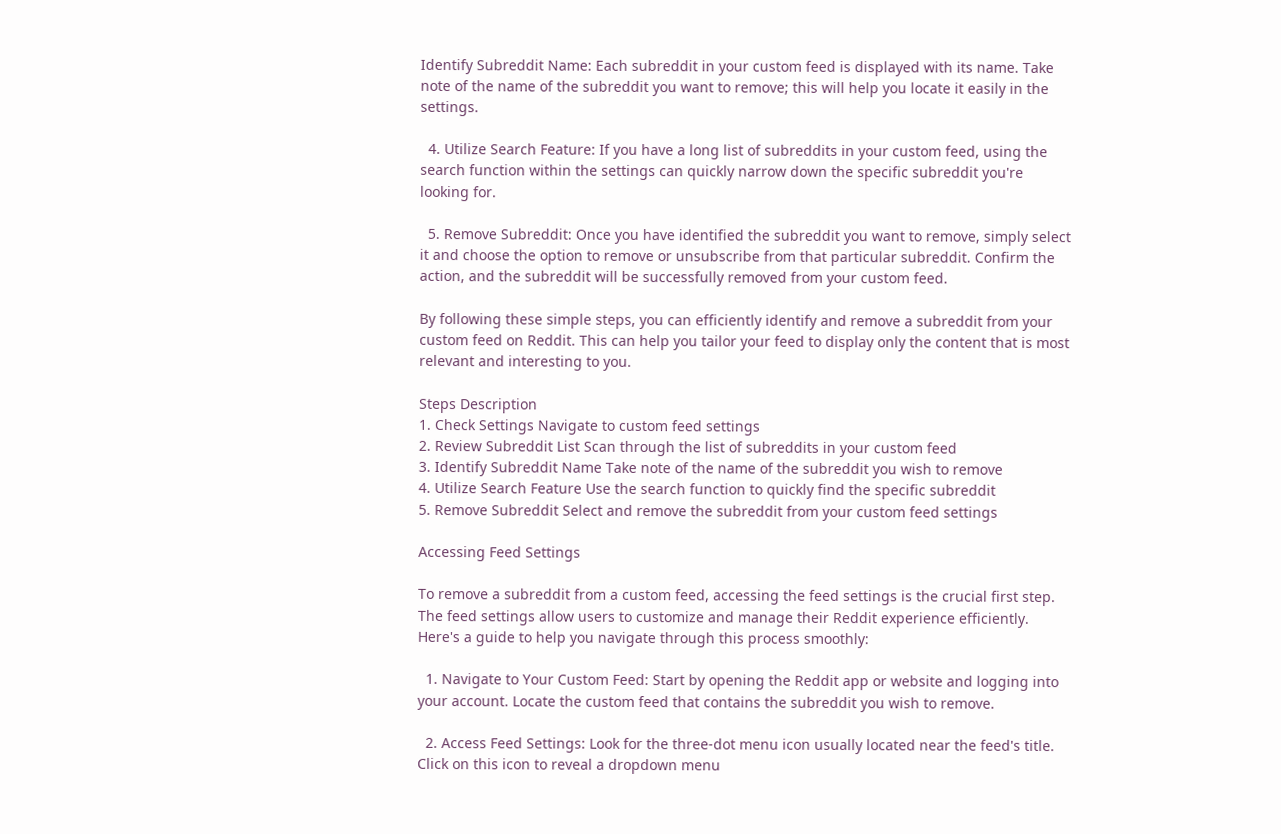Identify Subreddit Name: Each subreddit in your custom feed is displayed with its name. Take note of the name of the subreddit you want to remove; this will help you locate it easily in the settings.

  4. Utilize Search Feature: If you have a long list of subreddits in your custom feed, using the search function within the settings can quickly narrow down the specific subreddit you're looking for.

  5. Remove Subreddit: Once you have identified the subreddit you want to remove, simply select it and choose the option to remove or unsubscribe from that particular subreddit. Confirm the action, and the subreddit will be successfully removed from your custom feed.

By following these simple steps, you can efficiently identify and remove a subreddit from your custom feed on Reddit. This can help you tailor your feed to display only the content that is most relevant and interesting to you.

Steps Description
1. Check Settings Navigate to custom feed settings
2. Review Subreddit List Scan through the list of subreddits in your custom feed
3. Identify Subreddit Name Take note of the name of the subreddit you wish to remove
4. Utilize Search Feature Use the search function to quickly find the specific subreddit
5. Remove Subreddit Select and remove the subreddit from your custom feed settings

Accessing Feed Settings

To remove a subreddit from a custom feed, accessing the feed settings is the crucial first step. The feed settings allow users to customize and manage their Reddit experience efficiently. Here's a guide to help you navigate through this process smoothly:

  1. Navigate to Your Custom Feed: Start by opening the Reddit app or website and logging into your account. Locate the custom feed that contains the subreddit you wish to remove.

  2. Access Feed Settings: Look for the three-dot menu icon usually located near the feed's title. Click on this icon to reveal a dropdown menu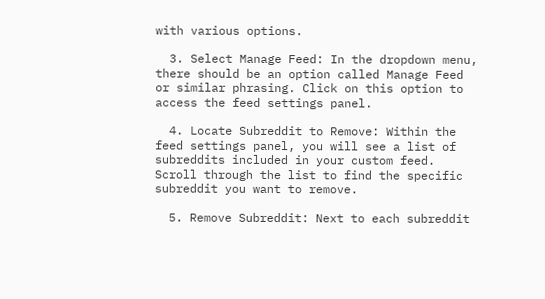with various options.

  3. Select Manage Feed: In the dropdown menu, there should be an option called Manage Feed or similar phrasing. Click on this option to access the feed settings panel.

  4. Locate Subreddit to Remove: Within the feed settings panel, you will see a list of subreddits included in your custom feed. Scroll through the list to find the specific subreddit you want to remove.

  5. Remove Subreddit: Next to each subreddit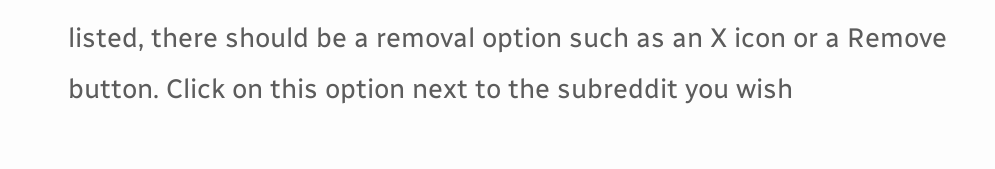listed, there should be a removal option such as an X icon or a Remove button. Click on this option next to the subreddit you wish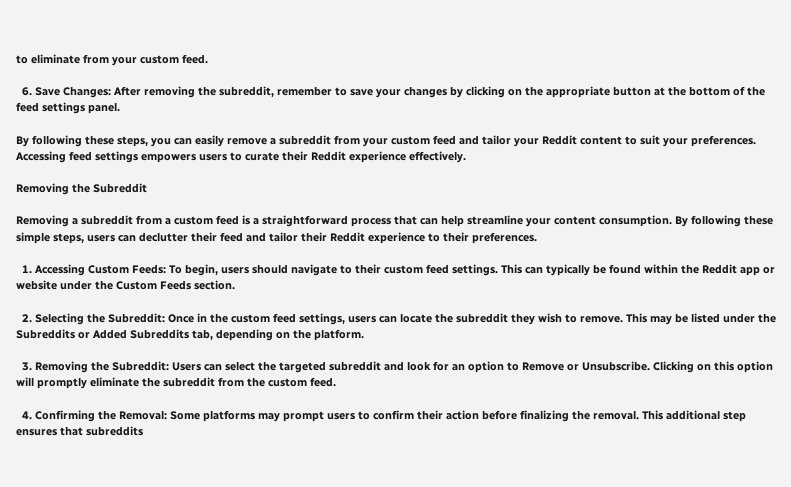to eliminate from your custom feed.

  6. Save Changes: After removing the subreddit, remember to save your changes by clicking on the appropriate button at the bottom of the feed settings panel.

By following these steps, you can easily remove a subreddit from your custom feed and tailor your Reddit content to suit your preferences. Accessing feed settings empowers users to curate their Reddit experience effectively.

Removing the Subreddit

Removing a subreddit from a custom feed is a straightforward process that can help streamline your content consumption. By following these simple steps, users can declutter their feed and tailor their Reddit experience to their preferences.

  1. Accessing Custom Feeds: To begin, users should navigate to their custom feed settings. This can typically be found within the Reddit app or website under the Custom Feeds section.

  2. Selecting the Subreddit: Once in the custom feed settings, users can locate the subreddit they wish to remove. This may be listed under the Subreddits or Added Subreddits tab, depending on the platform.

  3. Removing the Subreddit: Users can select the targeted subreddit and look for an option to Remove or Unsubscribe. Clicking on this option will promptly eliminate the subreddit from the custom feed.

  4. Confirming the Removal: Some platforms may prompt users to confirm their action before finalizing the removal. This additional step ensures that subreddits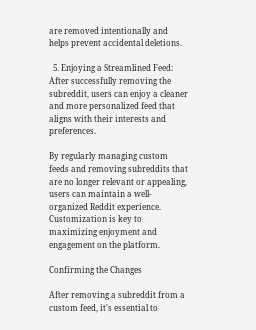are removed intentionally and helps prevent accidental deletions.

  5. Enjoying a Streamlined Feed: After successfully removing the subreddit, users can enjoy a cleaner and more personalized feed that aligns with their interests and preferences.

By regularly managing custom feeds and removing subreddits that are no longer relevant or appealing, users can maintain a well-organized Reddit experience. Customization is key to maximizing enjoyment and engagement on the platform.

Confirming the Changes

After removing a subreddit from a custom feed, it's essential to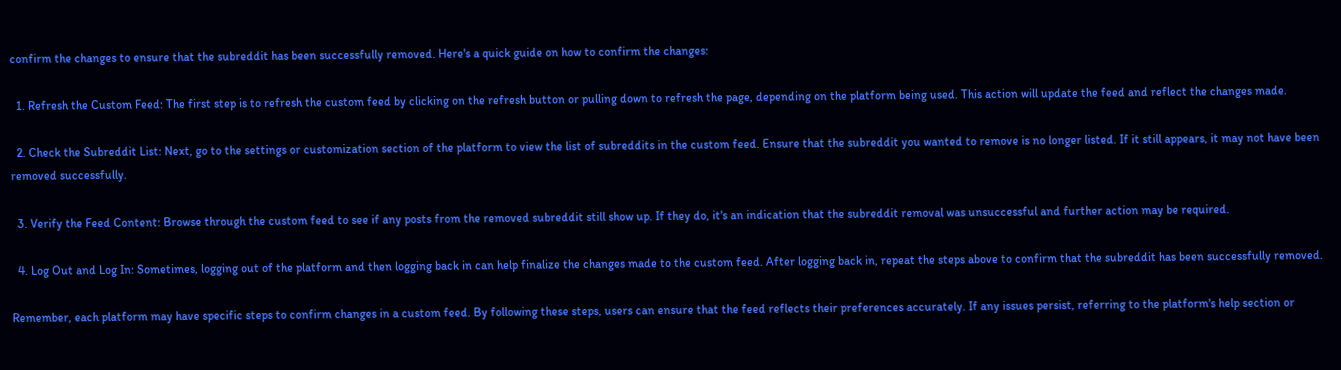confirm the changes to ensure that the subreddit has been successfully removed. Here's a quick guide on how to confirm the changes:

  1. Refresh the Custom Feed: The first step is to refresh the custom feed by clicking on the refresh button or pulling down to refresh the page, depending on the platform being used. This action will update the feed and reflect the changes made.

  2. Check the Subreddit List: Next, go to the settings or customization section of the platform to view the list of subreddits in the custom feed. Ensure that the subreddit you wanted to remove is no longer listed. If it still appears, it may not have been removed successfully.

  3. Verify the Feed Content: Browse through the custom feed to see if any posts from the removed subreddit still show up. If they do, it's an indication that the subreddit removal was unsuccessful and further action may be required.

  4. Log Out and Log In: Sometimes, logging out of the platform and then logging back in can help finalize the changes made to the custom feed. After logging back in, repeat the steps above to confirm that the subreddit has been successfully removed.

Remember, each platform may have specific steps to confirm changes in a custom feed. By following these steps, users can ensure that the feed reflects their preferences accurately. If any issues persist, referring to the platform's help section or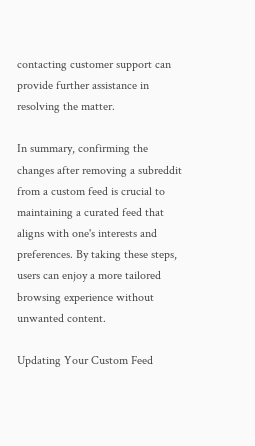contacting customer support can provide further assistance in resolving the matter.

In summary, confirming the changes after removing a subreddit from a custom feed is crucial to maintaining a curated feed that aligns with one's interests and preferences. By taking these steps, users can enjoy a more tailored browsing experience without unwanted content.

Updating Your Custom Feed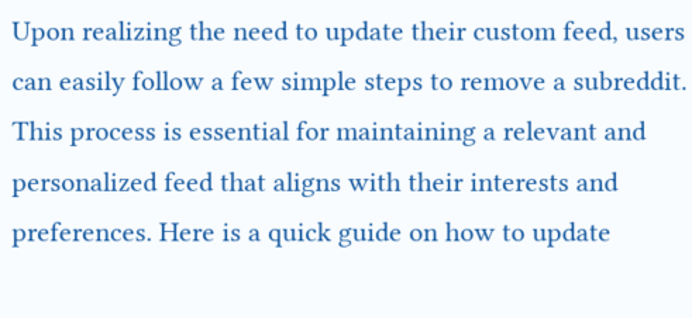Upon realizing the need to update their custom feed, users can easily follow a few simple steps to remove a subreddit. This process is essential for maintaining a relevant and personalized feed that aligns with their interests and preferences. Here is a quick guide on how to update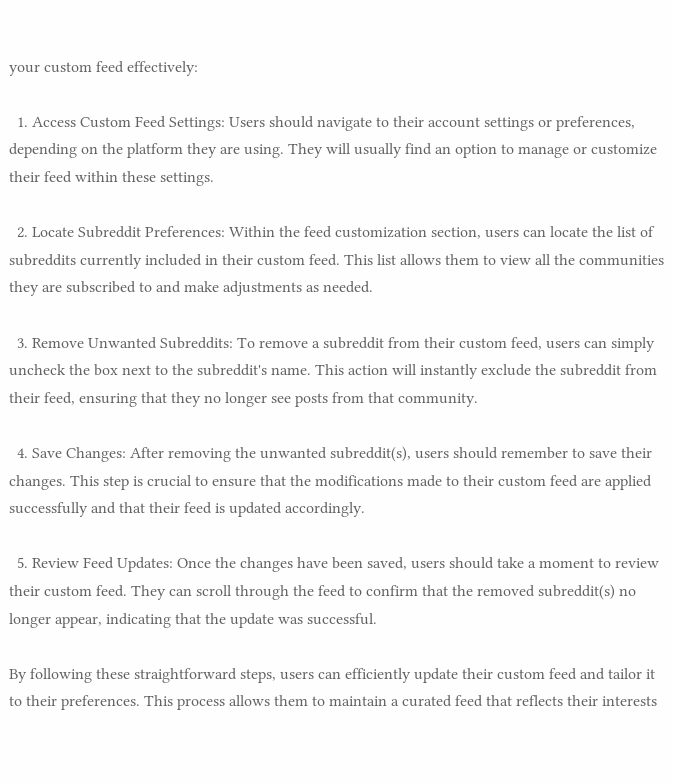your custom feed effectively:

  1. Access Custom Feed Settings: Users should navigate to their account settings or preferences, depending on the platform they are using. They will usually find an option to manage or customize their feed within these settings.

  2. Locate Subreddit Preferences: Within the feed customization section, users can locate the list of subreddits currently included in their custom feed. This list allows them to view all the communities they are subscribed to and make adjustments as needed.

  3. Remove Unwanted Subreddits: To remove a subreddit from their custom feed, users can simply uncheck the box next to the subreddit's name. This action will instantly exclude the subreddit from their feed, ensuring that they no longer see posts from that community.

  4. Save Changes: After removing the unwanted subreddit(s), users should remember to save their changes. This step is crucial to ensure that the modifications made to their custom feed are applied successfully and that their feed is updated accordingly.

  5. Review Feed Updates: Once the changes have been saved, users should take a moment to review their custom feed. They can scroll through the feed to confirm that the removed subreddit(s) no longer appear, indicating that the update was successful.

By following these straightforward steps, users can efficiently update their custom feed and tailor it to their preferences. This process allows them to maintain a curated feed that reflects their interests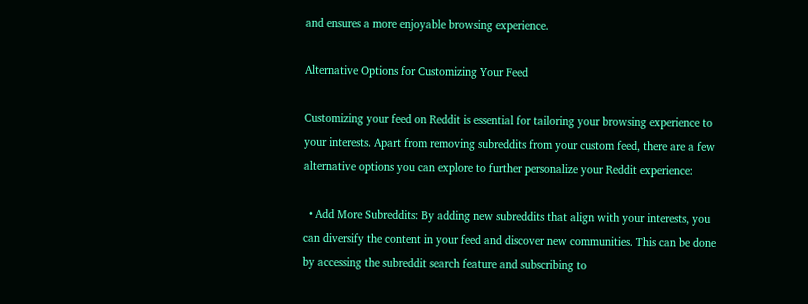and ensures a more enjoyable browsing experience.

Alternative Options for Customizing Your Feed

Customizing your feed on Reddit is essential for tailoring your browsing experience to your interests. Apart from removing subreddits from your custom feed, there are a few alternative options you can explore to further personalize your Reddit experience:

  • Add More Subreddits: By adding new subreddits that align with your interests, you can diversify the content in your feed and discover new communities. This can be done by accessing the subreddit search feature and subscribing to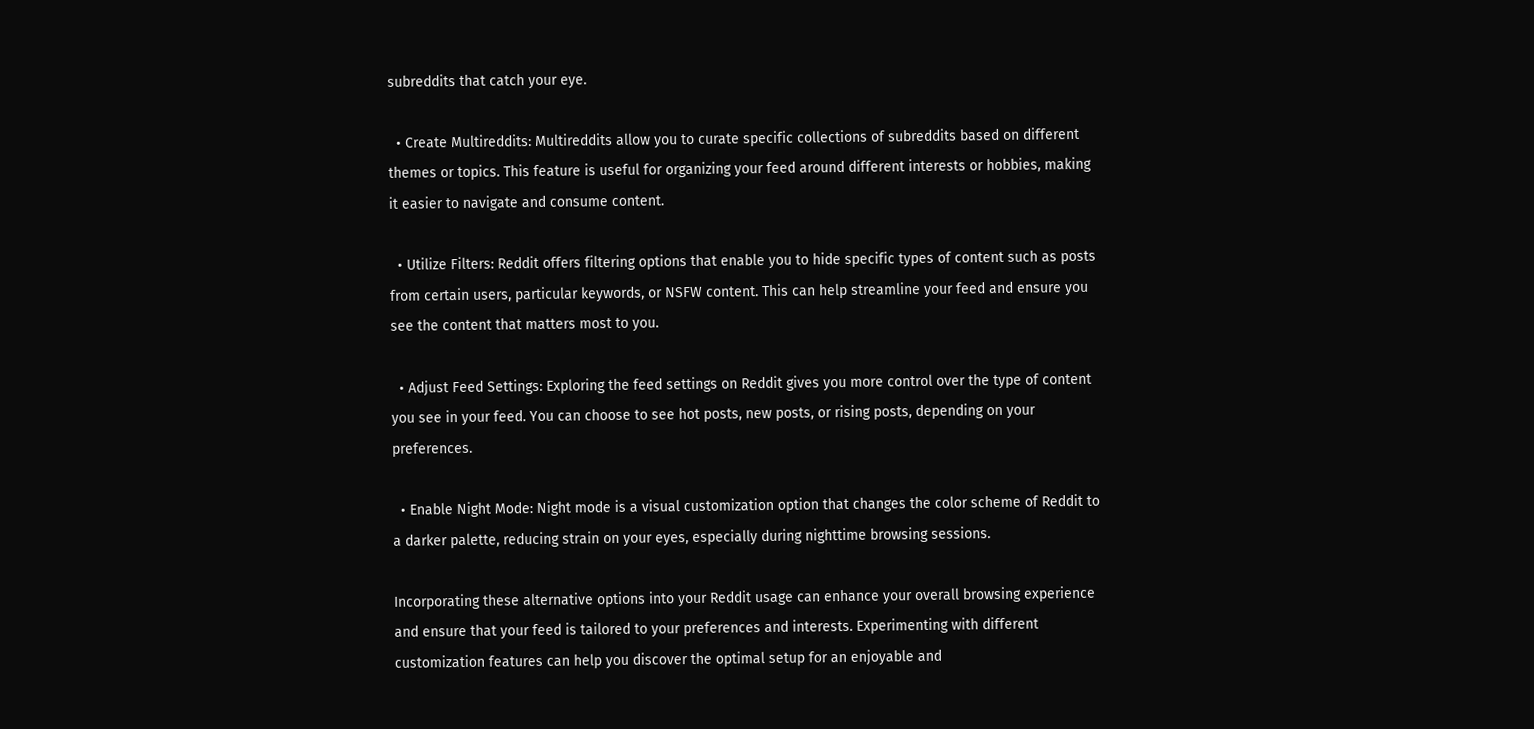subreddits that catch your eye.

  • Create Multireddits: Multireddits allow you to curate specific collections of subreddits based on different themes or topics. This feature is useful for organizing your feed around different interests or hobbies, making it easier to navigate and consume content.

  • Utilize Filters: Reddit offers filtering options that enable you to hide specific types of content such as posts from certain users, particular keywords, or NSFW content. This can help streamline your feed and ensure you see the content that matters most to you.

  • Adjust Feed Settings: Exploring the feed settings on Reddit gives you more control over the type of content you see in your feed. You can choose to see hot posts, new posts, or rising posts, depending on your preferences.

  • Enable Night Mode: Night mode is a visual customization option that changes the color scheme of Reddit to a darker palette, reducing strain on your eyes, especially during nighttime browsing sessions.

Incorporating these alternative options into your Reddit usage can enhance your overall browsing experience and ensure that your feed is tailored to your preferences and interests. Experimenting with different customization features can help you discover the optimal setup for an enjoyable and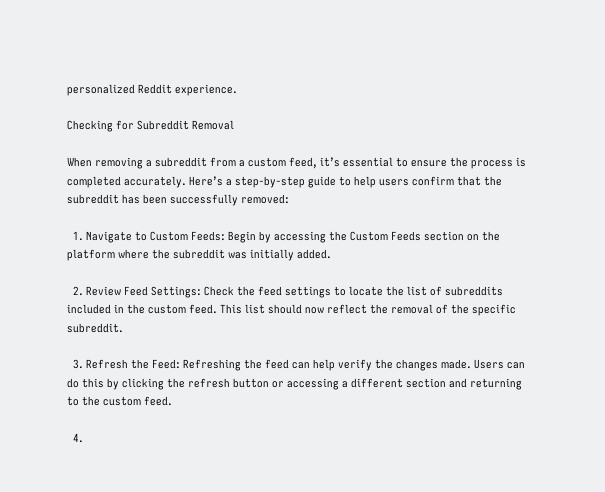personalized Reddit experience.

Checking for Subreddit Removal

When removing a subreddit from a custom feed, it’s essential to ensure the process is completed accurately. Here’s a step-by-step guide to help users confirm that the subreddit has been successfully removed:

  1. Navigate to Custom Feeds: Begin by accessing the Custom Feeds section on the platform where the subreddit was initially added.

  2. Review Feed Settings: Check the feed settings to locate the list of subreddits included in the custom feed. This list should now reflect the removal of the specific subreddit.

  3. Refresh the Feed: Refreshing the feed can help verify the changes made. Users can do this by clicking the refresh button or accessing a different section and returning to the custom feed.

  4.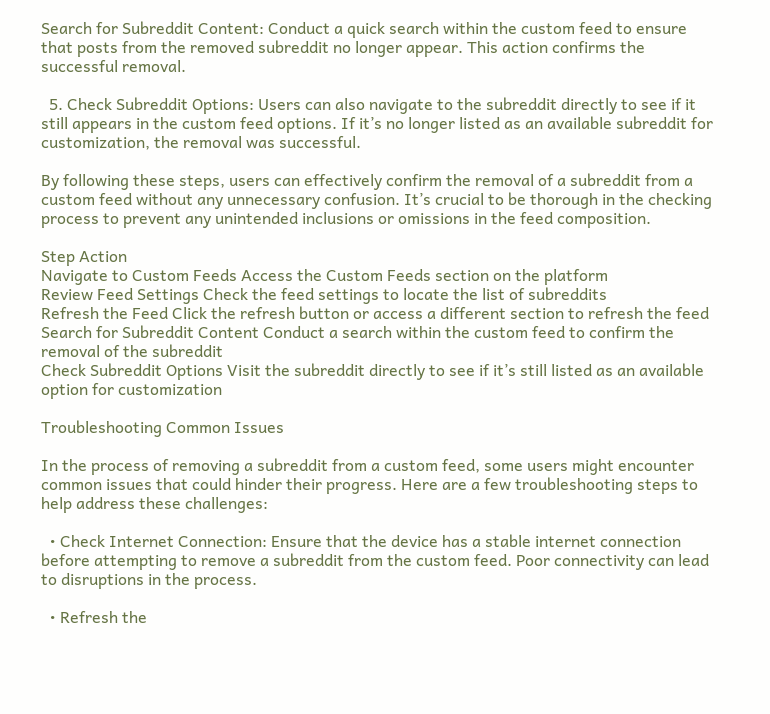Search for Subreddit Content: Conduct a quick search within the custom feed to ensure that posts from the removed subreddit no longer appear. This action confirms the successful removal.

  5. Check Subreddit Options: Users can also navigate to the subreddit directly to see if it still appears in the custom feed options. If it’s no longer listed as an available subreddit for customization, the removal was successful.

By following these steps, users can effectively confirm the removal of a subreddit from a custom feed without any unnecessary confusion. It’s crucial to be thorough in the checking process to prevent any unintended inclusions or omissions in the feed composition.

Step Action
Navigate to Custom Feeds Access the Custom Feeds section on the platform
Review Feed Settings Check the feed settings to locate the list of subreddits
Refresh the Feed Click the refresh button or access a different section to refresh the feed
Search for Subreddit Content Conduct a search within the custom feed to confirm the removal of the subreddit
Check Subreddit Options Visit the subreddit directly to see if it’s still listed as an available option for customization

Troubleshooting Common Issues

In the process of removing a subreddit from a custom feed, some users might encounter common issues that could hinder their progress. Here are a few troubleshooting steps to help address these challenges:

  • Check Internet Connection: Ensure that the device has a stable internet connection before attempting to remove a subreddit from the custom feed. Poor connectivity can lead to disruptions in the process.

  • Refresh the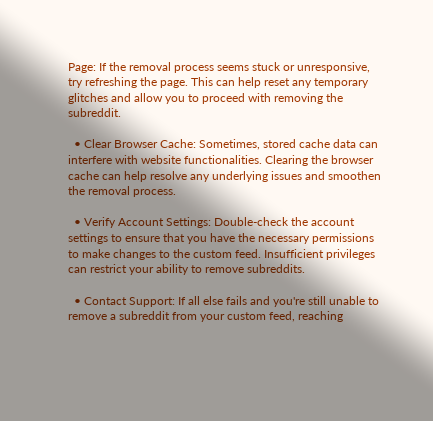Page: If the removal process seems stuck or unresponsive, try refreshing the page. This can help reset any temporary glitches and allow you to proceed with removing the subreddit.

  • Clear Browser Cache: Sometimes, stored cache data can interfere with website functionalities. Clearing the browser cache can help resolve any underlying issues and smoothen the removal process.

  • Verify Account Settings: Double-check the account settings to ensure that you have the necessary permissions to make changes to the custom feed. Insufficient privileges can restrict your ability to remove subreddits.

  • Contact Support: If all else fails and you're still unable to remove a subreddit from your custom feed, reaching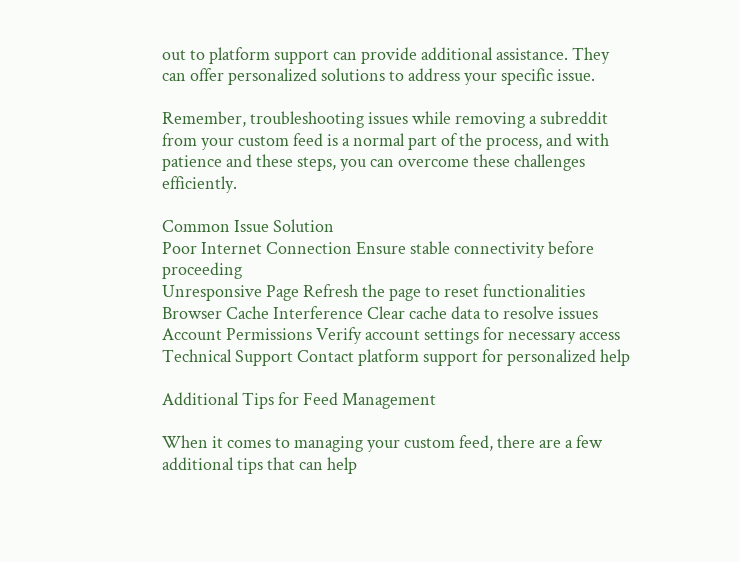out to platform support can provide additional assistance. They can offer personalized solutions to address your specific issue.

Remember, troubleshooting issues while removing a subreddit from your custom feed is a normal part of the process, and with patience and these steps, you can overcome these challenges efficiently.

Common Issue Solution
Poor Internet Connection Ensure stable connectivity before proceeding
Unresponsive Page Refresh the page to reset functionalities
Browser Cache Interference Clear cache data to resolve issues
Account Permissions Verify account settings for necessary access
Technical Support Contact platform support for personalized help

Additional Tips for Feed Management

When it comes to managing your custom feed, there are a few additional tips that can help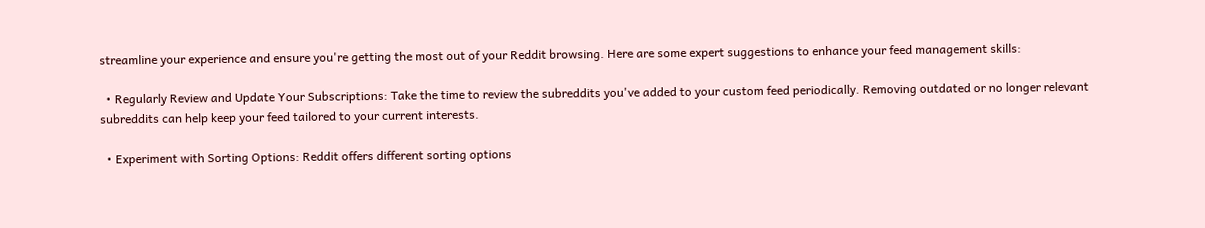streamline your experience and ensure you're getting the most out of your Reddit browsing. Here are some expert suggestions to enhance your feed management skills:

  • Regularly Review and Update Your Subscriptions: Take the time to review the subreddits you've added to your custom feed periodically. Removing outdated or no longer relevant subreddits can help keep your feed tailored to your current interests.

  • Experiment with Sorting Options: Reddit offers different sorting options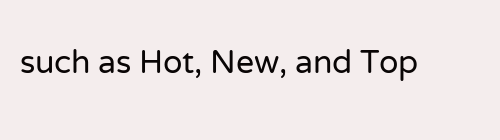such as Hot, New, and Top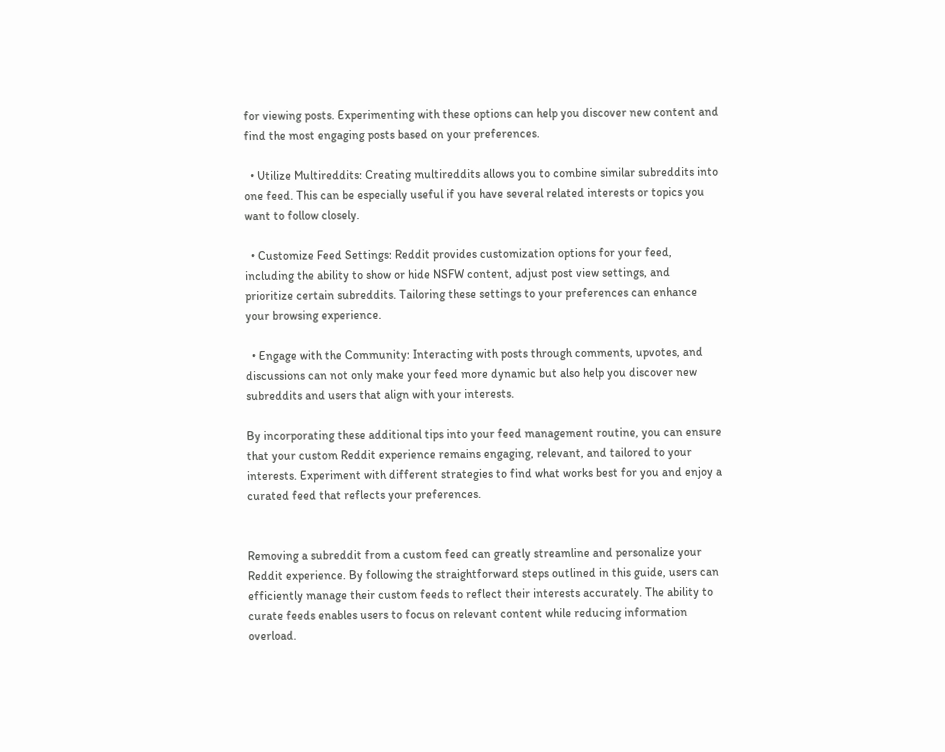for viewing posts. Experimenting with these options can help you discover new content and find the most engaging posts based on your preferences.

  • Utilize Multireddits: Creating multireddits allows you to combine similar subreddits into one feed. This can be especially useful if you have several related interests or topics you want to follow closely.

  • Customize Feed Settings: Reddit provides customization options for your feed, including the ability to show or hide NSFW content, adjust post view settings, and prioritize certain subreddits. Tailoring these settings to your preferences can enhance your browsing experience.

  • Engage with the Community: Interacting with posts through comments, upvotes, and discussions can not only make your feed more dynamic but also help you discover new subreddits and users that align with your interests.

By incorporating these additional tips into your feed management routine, you can ensure that your custom Reddit experience remains engaging, relevant, and tailored to your interests. Experiment with different strategies to find what works best for you and enjoy a curated feed that reflects your preferences.


Removing a subreddit from a custom feed can greatly streamline and personalize your Reddit experience. By following the straightforward steps outlined in this guide, users can efficiently manage their custom feeds to reflect their interests accurately. The ability to curate feeds enables users to focus on relevant content while reducing information overload.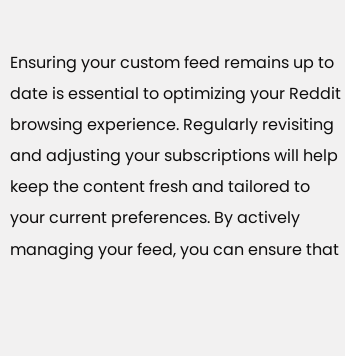Ensuring your custom feed remains up to date is essential to optimizing your Reddit browsing experience. Regularly revisiting and adjusting your subscriptions will help keep the content fresh and tailored to your current preferences. By actively managing your feed, you can ensure that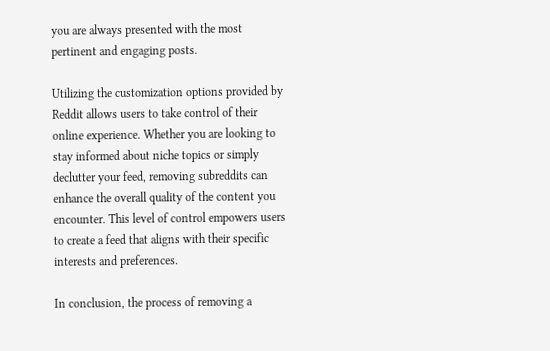you are always presented with the most pertinent and engaging posts.

Utilizing the customization options provided by Reddit allows users to take control of their online experience. Whether you are looking to stay informed about niche topics or simply declutter your feed, removing subreddits can enhance the overall quality of the content you encounter. This level of control empowers users to create a feed that aligns with their specific interests and preferences.

In conclusion, the process of removing a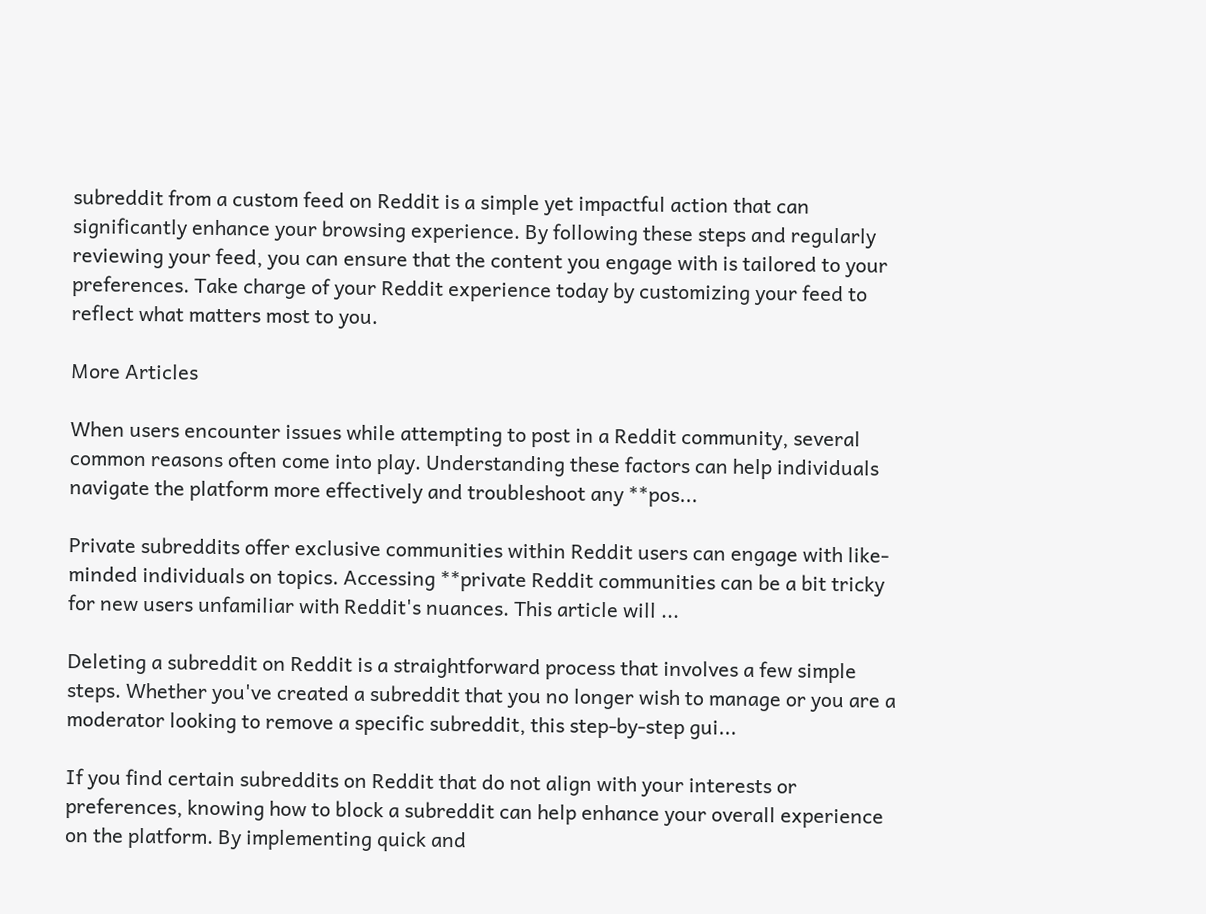subreddit from a custom feed on Reddit is a simple yet impactful action that can significantly enhance your browsing experience. By following these steps and regularly reviewing your feed, you can ensure that the content you engage with is tailored to your preferences. Take charge of your Reddit experience today by customizing your feed to reflect what matters most to you.

More Articles

When users encounter issues while attempting to post in a Reddit community, several common reasons often come into play. Understanding these factors can help individuals navigate the platform more effectively and troubleshoot any **pos...

Private subreddits offer exclusive communities within Reddit users can engage with like-minded individuals on topics. Accessing **private Reddit communities can be a bit tricky for new users unfamiliar with Reddit's nuances. This article will ...

Deleting a subreddit on Reddit is a straightforward process that involves a few simple steps. Whether you've created a subreddit that you no longer wish to manage or you are a moderator looking to remove a specific subreddit, this step-by-step gui...

If you find certain subreddits on Reddit that do not align with your interests or preferences, knowing how to block a subreddit can help enhance your overall experience on the platform. By implementing quick and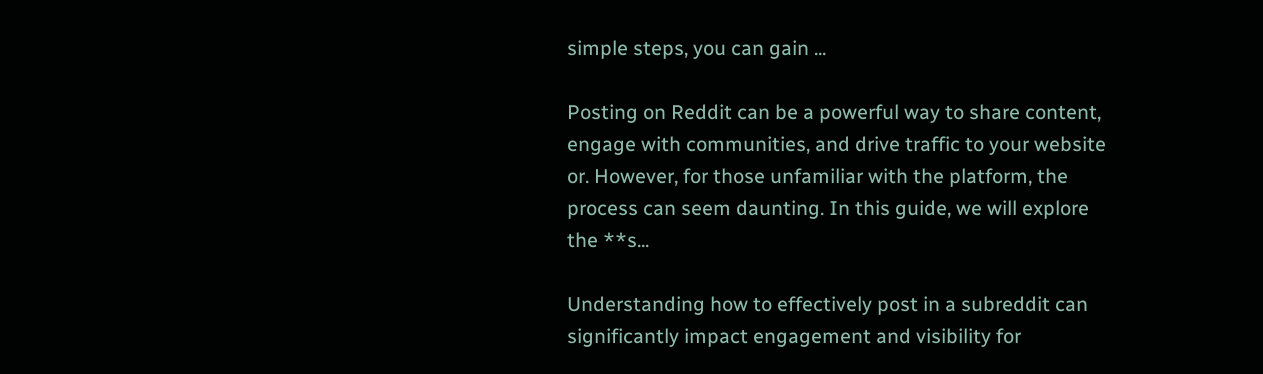simple steps, you can gain ...

Posting on Reddit can be a powerful way to share content, engage with communities, and drive traffic to your website or. However, for those unfamiliar with the platform, the process can seem daunting. In this guide, we will explore the **s...

Understanding how to effectively post in a subreddit can significantly impact engagement and visibility for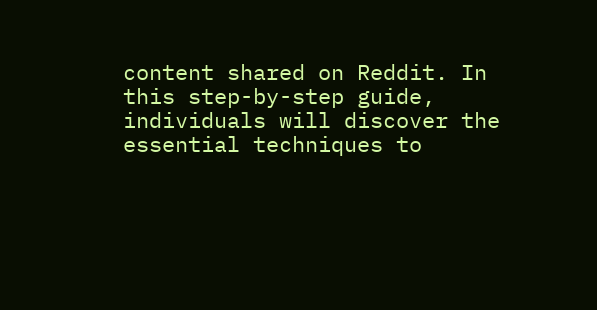content shared on Reddit. In this step-by-step guide, individuals will discover the essential techniques to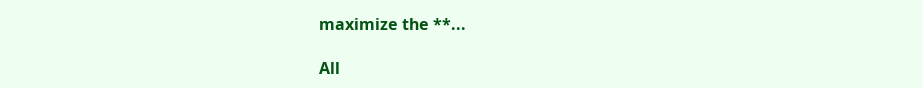maximize the **...

All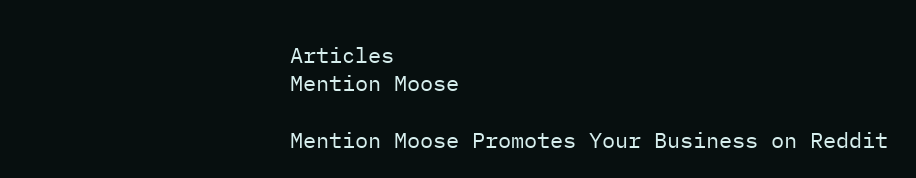Articles
Mention Moose

Mention Moose Promotes Your Business on Reddit